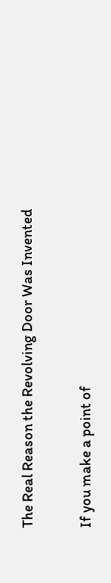The Real Reason the Revolving Door Was Invented

If you make a point of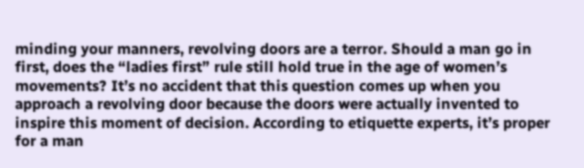minding your manners, revolving doors are a terror. Should a man go in first, does the “ladies first” rule still hold true in the age of women’s movements? It’s no accident that this question comes up when you approach a revolving door because the doors were actually invented to inspire this moment of decision. According to etiquette experts, it’s proper for a man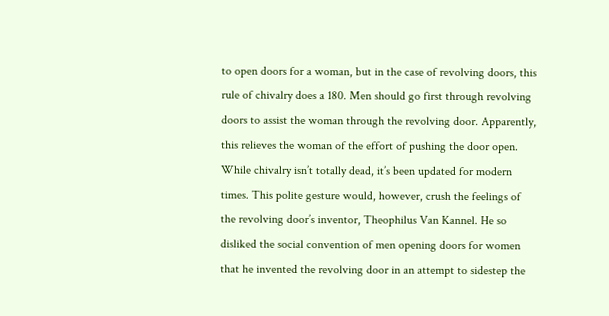to open doors for a woman, but in the case of revolving doors, this rule of chivalry does a 180. Men should go first through revolving doors to assist the woman through the revolving door. Apparently, this relieves the woman of the effort of pushing the door open. While chivalry isn’t totally dead, it’s been updated for modern times. This polite gesture would, however, crush the feelings of the revolving door’s inventor, Theophilus Van Kannel. He so disliked the social convention of men opening doors for women that he invented the revolving door in an attempt to sidestep the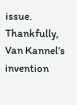issue. Thankfully, Van Kannel’s invention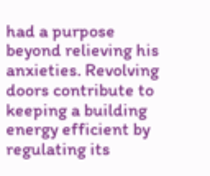had a purpose beyond relieving his anxieties. Revolving doors contribute to keeping a building energy efficient by regulating its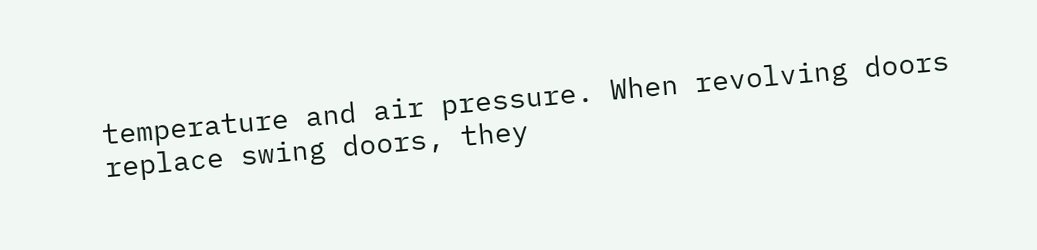temperature and air pressure. When revolving doors replace swing doors, they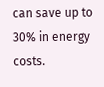can save up to 30% in energy costs.